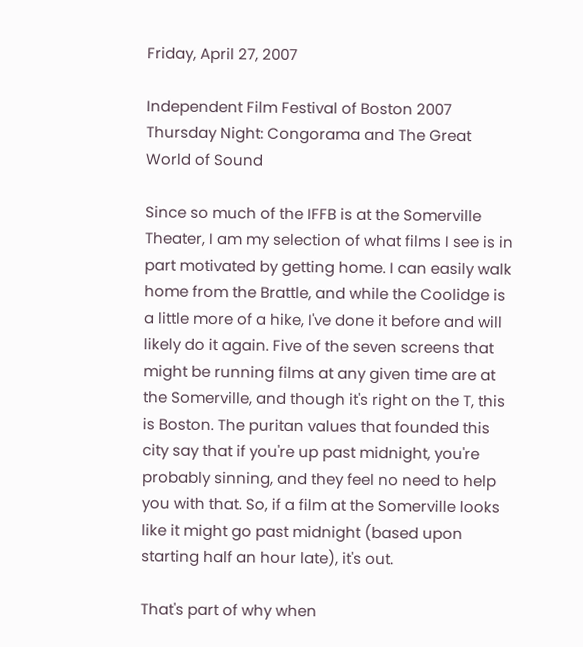Friday, April 27, 2007

Independent Film Festival of Boston 2007 Thursday Night: Congorama and The Great World of Sound

Since so much of the IFFB is at the Somerville Theater, I am my selection of what films I see is in part motivated by getting home. I can easily walk home from the Brattle, and while the Coolidge is a little more of a hike, I've done it before and will likely do it again. Five of the seven screens that might be running films at any given time are at the Somerville, and though it's right on the T, this is Boston. The puritan values that founded this city say that if you're up past midnight, you're probably sinning, and they feel no need to help you with that. So, if a film at the Somerville looks like it might go past midnight (based upon starting half an hour late), it's out.

That's part of why when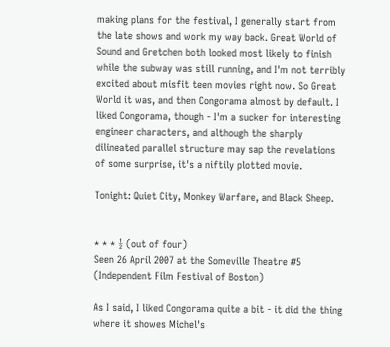making plans for the festival, I generally start from the late shows and work my way back. Great World of Sound and Gretchen both looked most likely to finish while the subway was still running, and I'm not terribly excited about misfit teen movies right now. So Great World it was, and then Congorama almost by default. I liked Congorama, though - I'm a sucker for interesting engineer characters, and although the sharply dilineated parallel structure may sap the revelations of some surprise, it's a niftily plotted movie.

Tonight: Quiet City, Monkey Warfare, and Black Sheep.


* * * ½ (out of four)
Seen 26 April 2007 at the Someville Theatre #5 (Independent Film Festival of Boston)

As I said, I liked Congorama quite a bit - it did the thing where it showes Michel's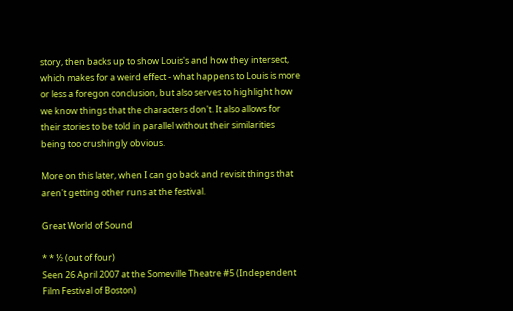story, then backs up to show Louis's and how they intersect, which makes for a weird effect - what happens to Louis is more or less a foregon conclusion, but also serves to highlight how we know things that the characters don't. It also allows for their stories to be told in parallel without their similarities being too crushingly obvious.

More on this later, when I can go back and revisit things that aren't getting other runs at the festival.

Great World of Sound

* * ½ (out of four)
Seen 26 April 2007 at the Someville Theatre #5 (Independent Film Festival of Boston)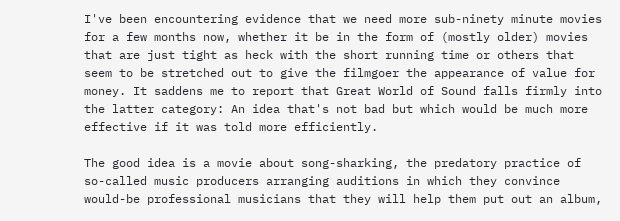I've been encountering evidence that we need more sub-ninety minute movies for a few months now, whether it be in the form of (mostly older) movies that are just tight as heck with the short running time or others that seem to be stretched out to give the filmgoer the appearance of value for money. It saddens me to report that Great World of Sound falls firmly into the latter category: An idea that's not bad but which would be much more effective if it was told more efficiently.

The good idea is a movie about song-sharking, the predatory practice of so-called music producers arranging auditions in which they convince would-be professional musicians that they will help them put out an album,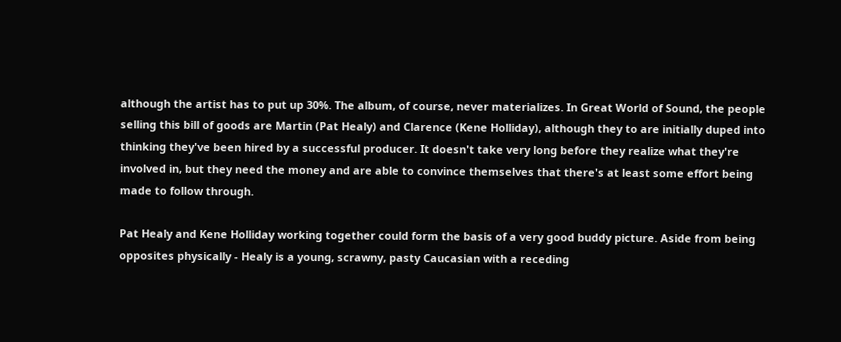although the artist has to put up 30%. The album, of course, never materializes. In Great World of Sound, the people selling this bill of goods are Martin (Pat Healy) and Clarence (Kene Holliday), although they to are initially duped into thinking they've been hired by a successful producer. It doesn't take very long before they realize what they're involved in, but they need the money and are able to convince themselves that there's at least some effort being made to follow through.

Pat Healy and Kene Holliday working together could form the basis of a very good buddy picture. Aside from being opposites physically - Healy is a young, scrawny, pasty Caucasian with a receding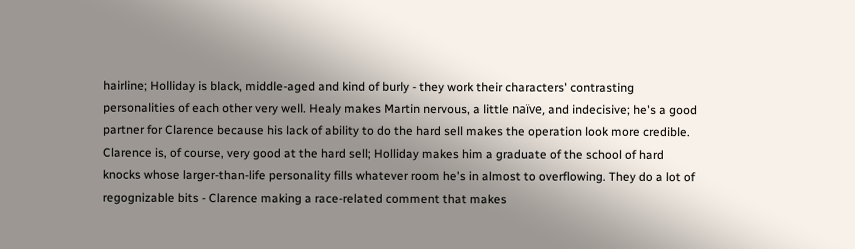hairline; Holliday is black, middle-aged and kind of burly - they work their characters' contrasting personalities of each other very well. Healy makes Martin nervous, a little naïve, and indecisive; he's a good partner for Clarence because his lack of ability to do the hard sell makes the operation look more credible. Clarence is, of course, very good at the hard sell; Holliday makes him a graduate of the school of hard knocks whose larger-than-life personality fills whatever room he's in almost to overflowing. They do a lot of regognizable bits - Clarence making a race-related comment that makes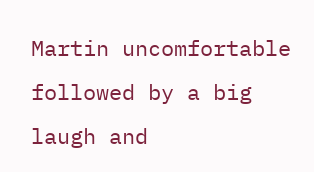Martin uncomfortable followed by a big laugh and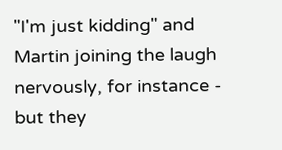"I'm just kidding" and Martin joining the laugh nervously, for instance - but they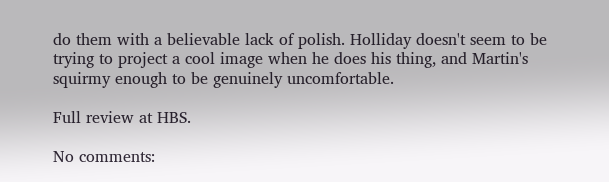do them with a believable lack of polish. Holliday doesn't seem to be trying to project a cool image when he does his thing, and Martin's squirmy enough to be genuinely uncomfortable.

Full review at HBS.

No comments: